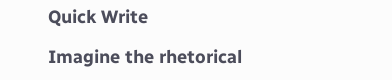Quick Write

Imagine the rhetorical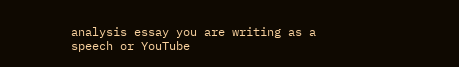analysis essay you are writing as a speech or YouTube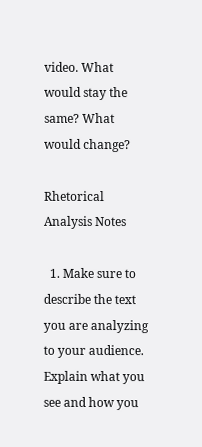video. What would stay the same? What would change?

Rhetorical Analysis Notes

  1. Make sure to describe the text you are analyzing to your audience. Explain what you see and how you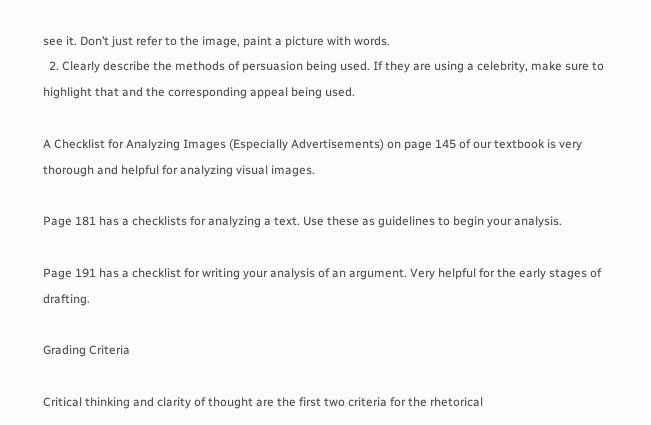see it. Don’t just refer to the image, paint a picture with words.
  2. Clearly describe the methods of persuasion being used. If they are using a celebrity, make sure to highlight that and the corresponding appeal being used.

A Checklist for Analyzing Images (Especially Advertisements) on page 145 of our textbook is very thorough and helpful for analyzing visual images.

Page 181 has a checklists for analyzing a text. Use these as guidelines to begin your analysis.

Page 191 has a checklist for writing your analysis of an argument. Very helpful for the early stages of drafting.

Grading Criteria

Critical thinking and clarity of thought are the first two criteria for the rhetorical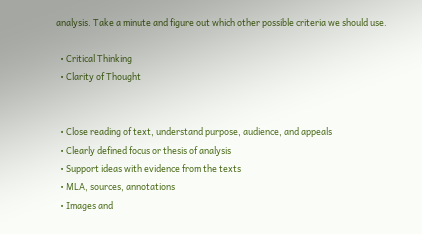analysis. Take a minute and figure out which other possible criteria we should use.

  • Critical Thinking
  • Clarity of Thought


  • Close reading of text, understand purpose, audience, and appeals
  • Clearly defined focus or thesis of analysis
  • Support ideas with evidence from the texts
  • MLA, sources, annotations
  • Images and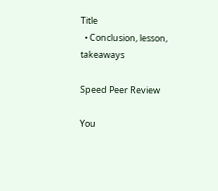Title
  • Conclusion, lesson, takeaways

Speed Peer Review

You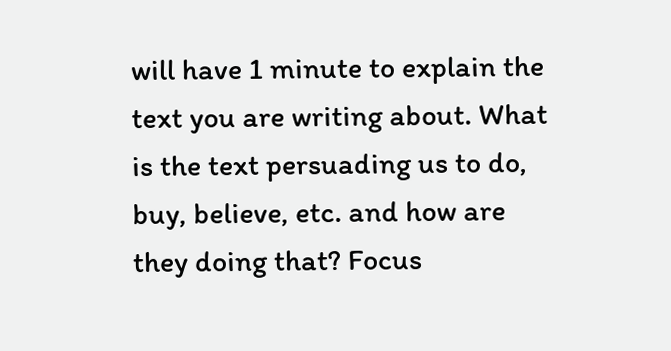will have 1 minute to explain the text you are writing about. What is the text persuading us to do, buy, believe, etc. and how are they doing that? Focus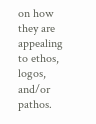on how they are appealing to ethos, logos, and/or pathos.